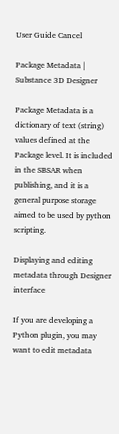User Guide Cancel

Package Metadata | Substance 3D Designer

Package Metadata is a dictionary of text (string) values defined at the Package level. It is included in the SBSAR when publishing, and it is a general purpose storage aimed to be used by python scripting.

Displaying and editing metadata through Designer interface

If you are developing a Python plugin, you may want to edit metadata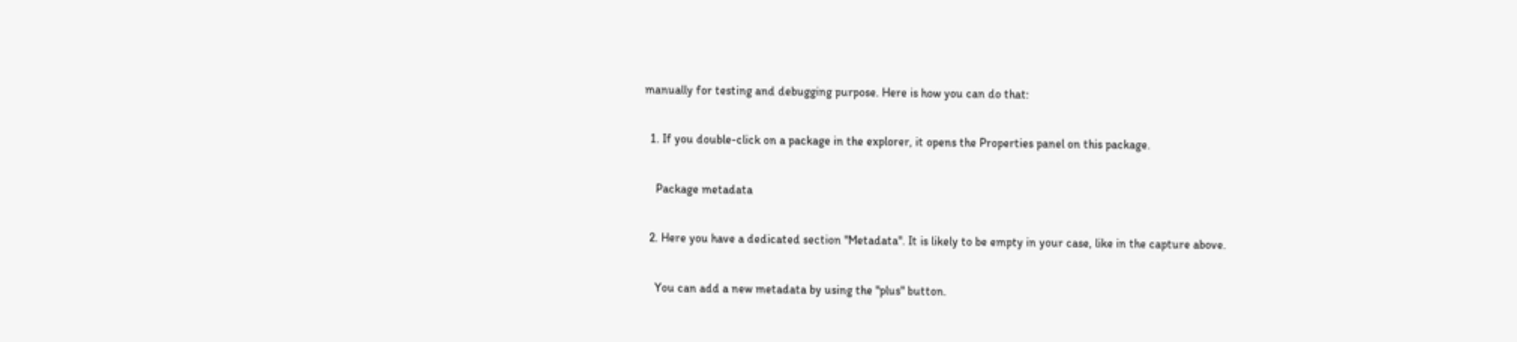manually for testing and debugging purpose. Here is how you can do that:

  1. If you double-click on a package in the explorer, it opens the Properties panel on this package.

    Package metadata

  2. Here you have a dedicated section "Metadata". It is likely to be empty in your case, like in the capture above.

    You can add a new metadata by using the "plus" button.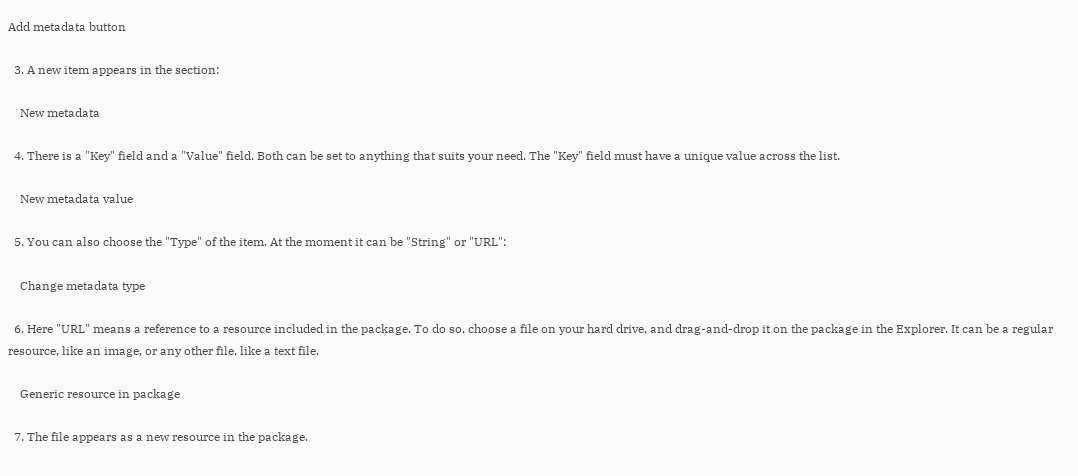Add metadata button

  3. A new item appears in the section:

    New metadata

  4. There is a "Key" field and a "Value" field. Both can be set to anything that suits your need. The "Key" field must have a unique value across the list.

    New metadata value

  5. You can also choose the "Type" of the item. At the moment it can be "String" or "URL":

    Change metadata type

  6. Here "URL" means a reference to a resource included in the package. To do so, choose a file on your hard drive, and drag-and-drop it on the package in the Explorer. It can be a regular resource, like an image, or any other file, like a text file.

    Generic resource in package

  7. The file appears as a new resource in the package.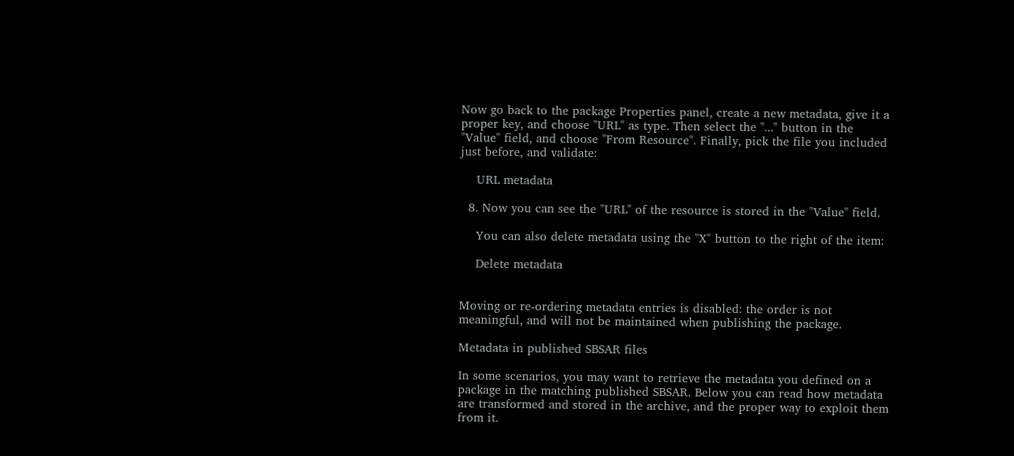Now go back to the package Properties panel, create a new metadata, give it a proper key, and choose "URL" as type. Then select the "..." button in the "Value" field, and choose "From Resource". Finally, pick the file you included just before, and validate:

    URL metadata

  8. Now you can see the "URL" of the resource is stored in the "Value" field.

    You can also delete metadata using the "X" button to the right of the item:

    Delete metadata


Moving or re-ordering metadata entries is disabled: the order is not meaningful, and will not be maintained when publishing the package.

Metadata in published SBSAR files

In some scenarios, you may want to retrieve the metadata you defined on a package in the matching published SBSAR. Below you can read how metadata are transformed and stored in the archive, and the proper way to exploit them from it.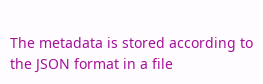The metadata is stored according to the JSON format in a file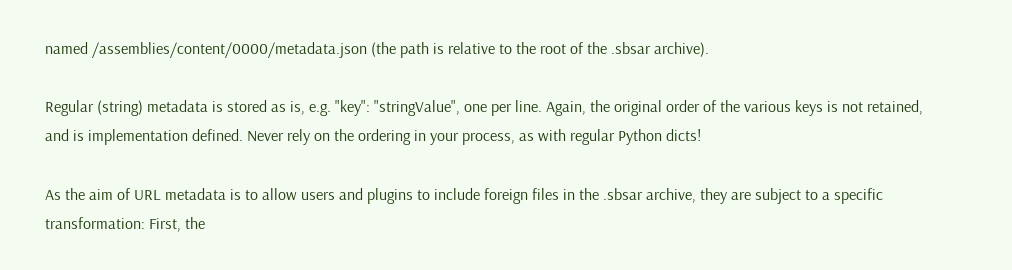named /assemblies/content/0000/metadata.json (the path is relative to the root of the .sbsar archive).

Regular (string) metadata is stored as is, e.g. "key": "stringValue", one per line. Again, the original order of the various keys is not retained, and is implementation defined. Never rely on the ordering in your process, as with regular Python dicts!

As the aim of URL metadata is to allow users and plugins to include foreign files in the .sbsar archive, they are subject to a specific transformation: First, the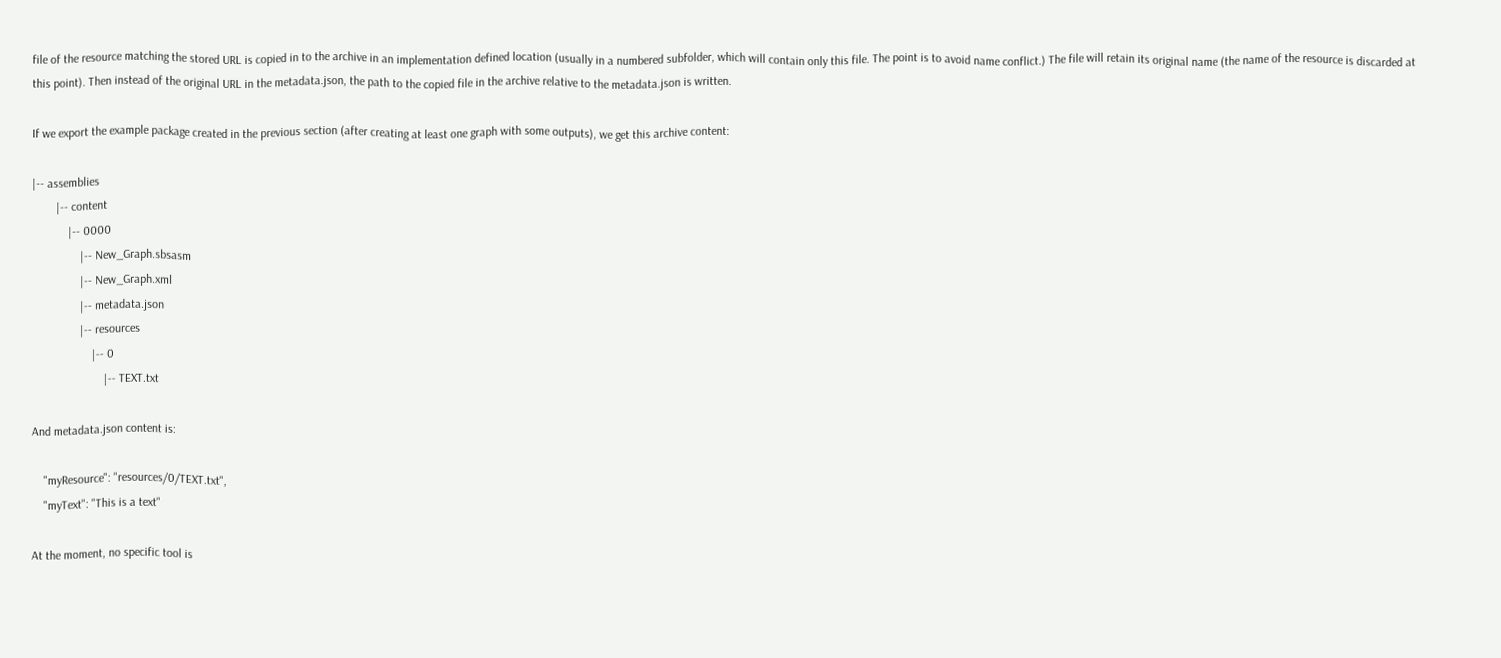file of the resource matching the stored URL is copied in to the archive in an implementation defined location (usually in a numbered subfolder, which will contain only this file. The point is to avoid name conflict.) The file will retain its original name (the name of the resource is discarded at this point). Then instead of the original URL in the metadata.json, the path to the copied file in the archive relative to the metadata.json is written.

If we export the example package created in the previous section (after creating at least one graph with some outputs), we get this archive content:

|-- assemblies
        |-- content
            |-- 0000
                |-- New_Graph.sbsasm
                |-- New_Graph.xml
                |-- metadata.json
                |-- resources
                    |-- 0
                        |-- TEXT.txt

And metadata.json content is:

    "myResource": "resources/0/TEXT.txt",
    "myText": "This is a text"

At the moment, no specific tool is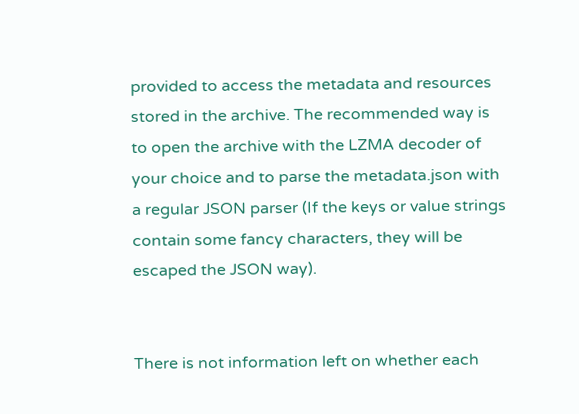provided to access the metadata and resources stored in the archive. The recommended way is to open the archive with the LZMA decoder of your choice and to parse the metadata.json with a regular JSON parser (If the keys or value strings contain some fancy characters, they will be escaped the JSON way).


There is not information left on whether each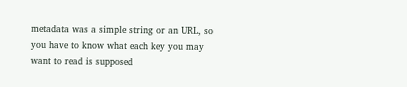metadata was a simple string or an URL, so you have to know what each key you may want to read is supposed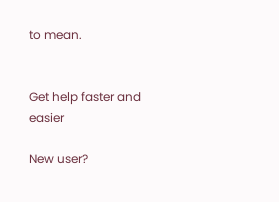to mean.


Get help faster and easier

New user?